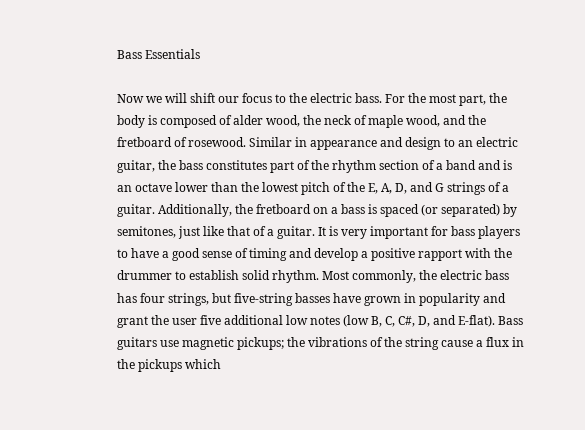Bass Essentials

Now we will shift our focus to the electric bass. For the most part, the body is composed of alder wood, the neck of maple wood, and the fretboard of rosewood. Similar in appearance and design to an electric guitar, the bass constitutes part of the rhythm section of a band and is an octave lower than the lowest pitch of the E, A, D, and G strings of a guitar. Additionally, the fretboard on a bass is spaced (or separated) by semitones, just like that of a guitar. It is very important for bass players to have a good sense of timing and develop a positive rapport with the drummer to establish solid rhythm. Most commonly, the electric bass has four strings, but five-string basses have grown in popularity and grant the user five additional low notes (low B, C, C#, D, and E-flat). Bass guitars use magnetic pickups; the vibrations of the string cause a flux in the pickups which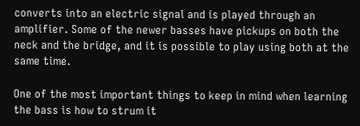converts into an electric signal and is played through an amplifier. Some of the newer basses have pickups on both the neck and the bridge, and it is possible to play using both at the same time.

One of the most important things to keep in mind when learning the bass is how to strum it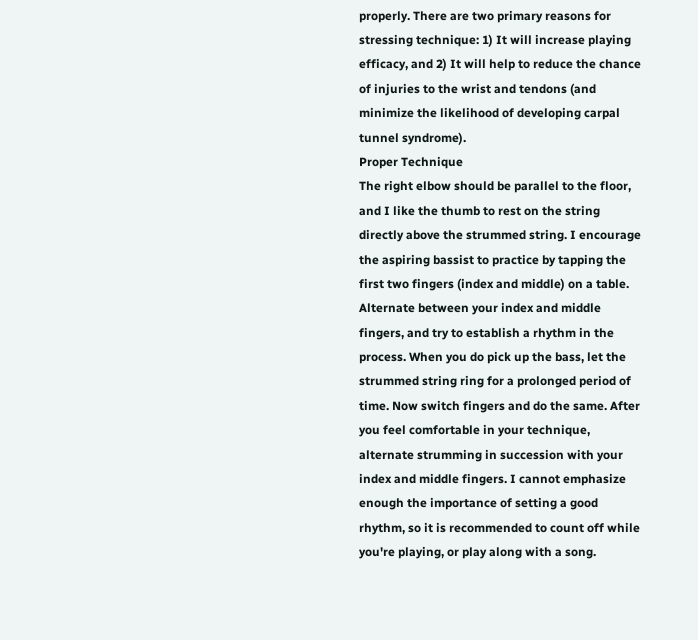properly. There are two primary reasons for stressing technique: 1) It will increase playing efficacy, and 2) It will help to reduce the chance of injuries to the wrist and tendons (and minimize the likelihood of developing carpal tunnel syndrome).
Proper Technique
The right elbow should be parallel to the floor, and I like the thumb to rest on the string directly above the strummed string. I encourage the aspiring bassist to practice by tapping the first two fingers (index and middle) on a table. Alternate between your index and middle fingers, and try to establish a rhythm in the process. When you do pick up the bass, let the strummed string ring for a prolonged period of time. Now switch fingers and do the same. After you feel comfortable in your technique, alternate strumming in succession with your index and middle fingers. I cannot emphasize enough the importance of setting a good rhythm, so it is recommended to count off while you're playing, or play along with a song.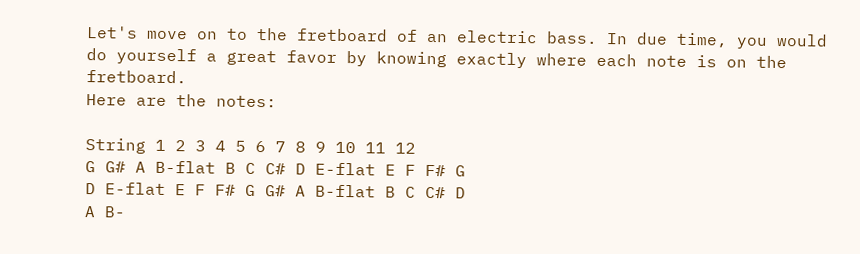Let's move on to the fretboard of an electric bass. In due time, you would do yourself a great favor by knowing exactly where each note is on the fretboard.
Here are the notes:

String 1 2 3 4 5 6 7 8 9 10 11 12
G G# A B-flat B C C# D E-flat E F F# G
D E-flat E F F# G G# A B-flat B C C# D
A B-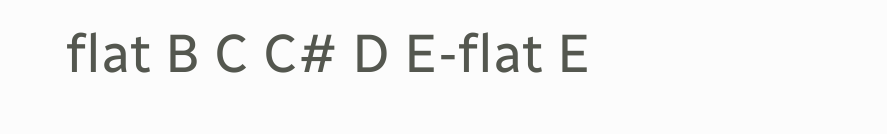flat B C C# D E-flat E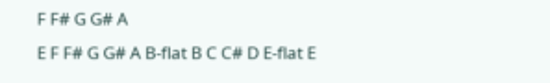F F# G G# A
E F F# G G# A B-flat B C C# D E-flat E